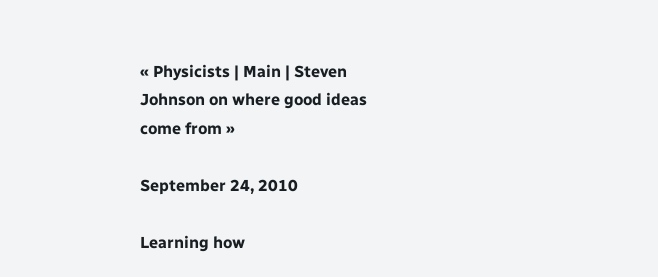« Physicists | Main | Steven Johnson on where good ideas come from »

September 24, 2010

Learning how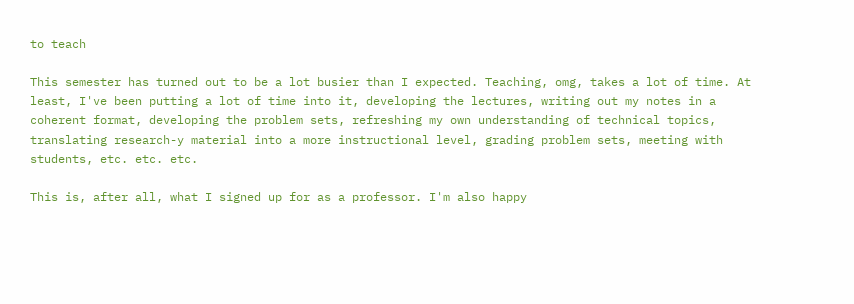to teach

This semester has turned out to be a lot busier than I expected. Teaching, omg, takes a lot of time. At least, I've been putting a lot of time into it, developing the lectures, writing out my notes in a coherent format, developing the problem sets, refreshing my own understanding of technical topics, translating research-y material into a more instructional level, grading problem sets, meeting with students, etc. etc. etc.

This is, after all, what I signed up for as a professor. I'm also happy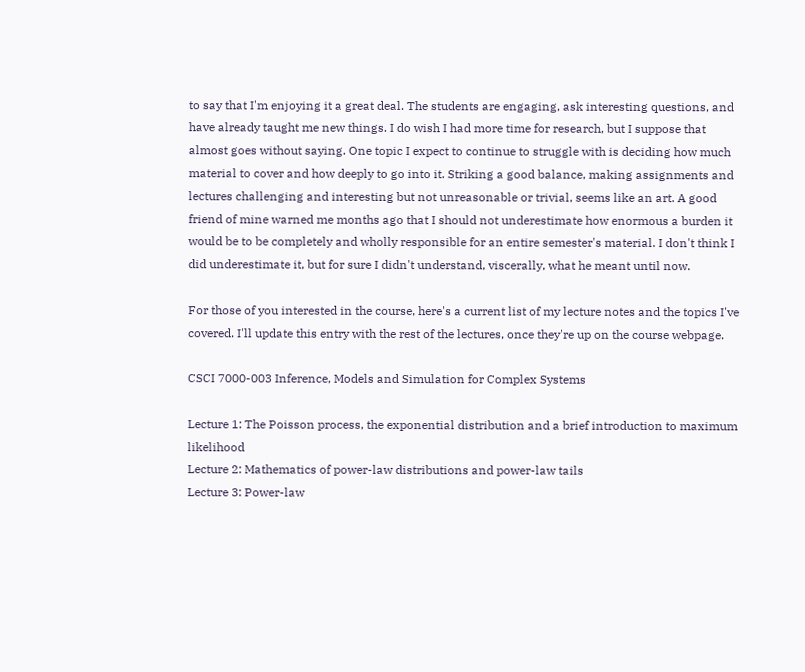to say that I'm enjoying it a great deal. The students are engaging, ask interesting questions, and have already taught me new things. I do wish I had more time for research, but I suppose that almost goes without saying. One topic I expect to continue to struggle with is deciding how much material to cover and how deeply to go into it. Striking a good balance, making assignments and lectures challenging and interesting but not unreasonable or trivial, seems like an art. A good friend of mine warned me months ago that I should not underestimate how enormous a burden it would be to be completely and wholly responsible for an entire semester's material. I don't think I did underestimate it, but for sure I didn't understand, viscerally, what he meant until now.

For those of you interested in the course, here's a current list of my lecture notes and the topics I've covered. I'll update this entry with the rest of the lectures, once they're up on the course webpage.

CSCI 7000-003 Inference, Models and Simulation for Complex Systems

Lecture 1: The Poisson process, the exponential distribution and a brief introduction to maximum likelihood
Lecture 2: Mathematics of power-law distributions and power-law tails
Lecture 3: Power-law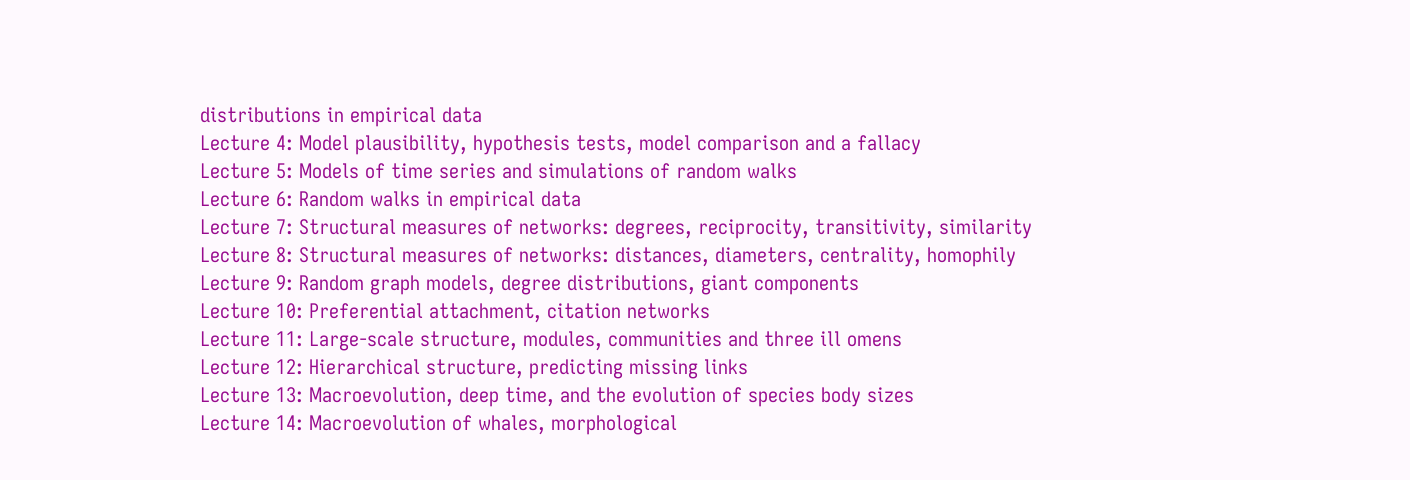distributions in empirical data
Lecture 4: Model plausibility, hypothesis tests, model comparison and a fallacy
Lecture 5: Models of time series and simulations of random walks
Lecture 6: Random walks in empirical data
Lecture 7: Structural measures of networks: degrees, reciprocity, transitivity, similarity
Lecture 8: Structural measures of networks: distances, diameters, centrality, homophily
Lecture 9: Random graph models, degree distributions, giant components
Lecture 10: Preferential attachment, citation networks
Lecture 11: Large-scale structure, modules, communities and three ill omens
Lecture 12: Hierarchical structure, predicting missing links
Lecture 13: Macroevolution, deep time, and the evolution of species body sizes
Lecture 14: Macroevolution of whales, morphological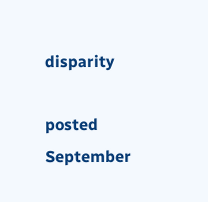disparity

posted September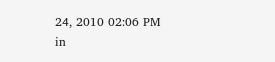24, 2010 02:06 PM in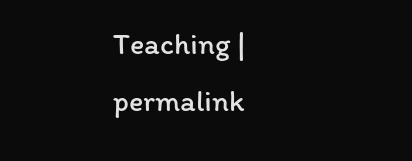Teaching | permalink